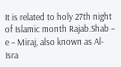It is related to holy 27th night of Islamic month Rajab.Shab – e – Miraj, also known as Al-Isra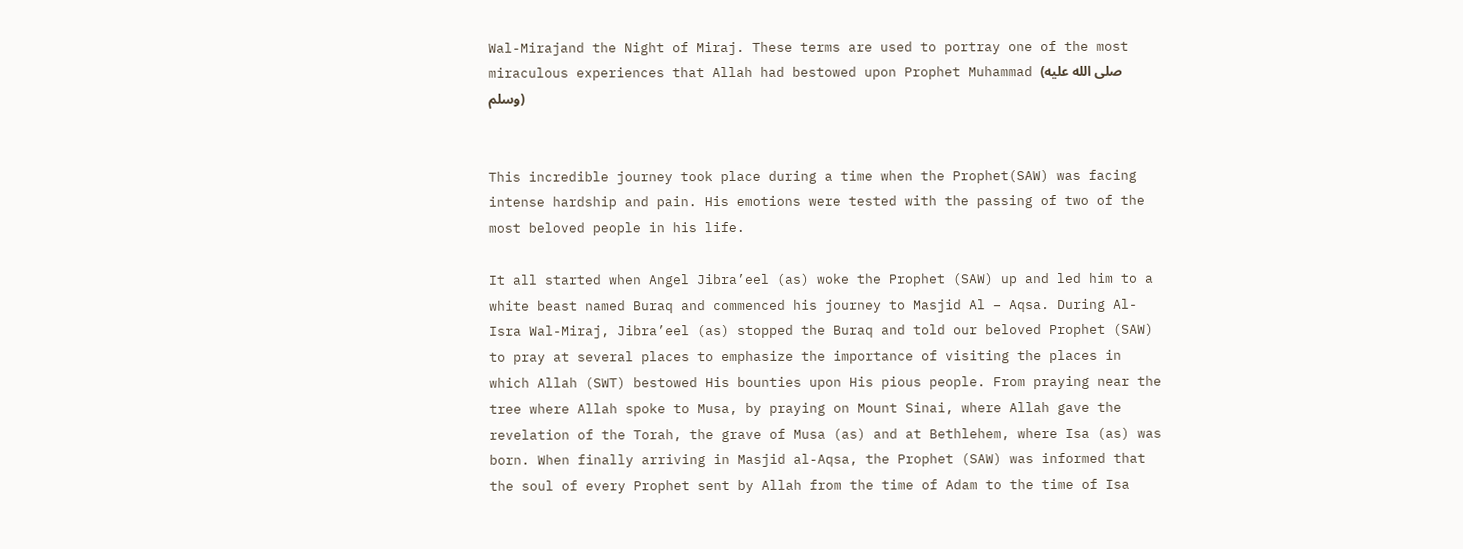Wal-Mirajand the Night of Miraj. These terms are used to portray one of the most miraculous experiences that Allah had bestowed upon Prophet Muhammad (صلى الله عليه وسلم)


This incredible journey took place during a time when the Prophet(SAW) was facing intense hardship and pain. His emotions were tested with the passing of two of the most beloved people in his life.

It all started when Angel Jibra’eel (as) woke the Prophet (SAW) up and led him to a white beast named Buraq and commenced his journey to Masjid Al – Aqsa. During Al-Isra Wal-Miraj, Jibra’eel (as) stopped the Buraq and told our beloved Prophet (SAW) to pray at several places to emphasize the importance of visiting the places in which Allah (SWT) bestowed His bounties upon His pious people. From praying near the tree where Allah spoke to Musa, by praying on Mount Sinai, where Allah gave the revelation of the Torah, the grave of Musa (as) and at Bethlehem, where Isa (as) was born. When finally arriving in Masjid al-Aqsa, the Prophet (SAW) was informed that the soul of every Prophet sent by Allah from the time of Adam to the time of Isa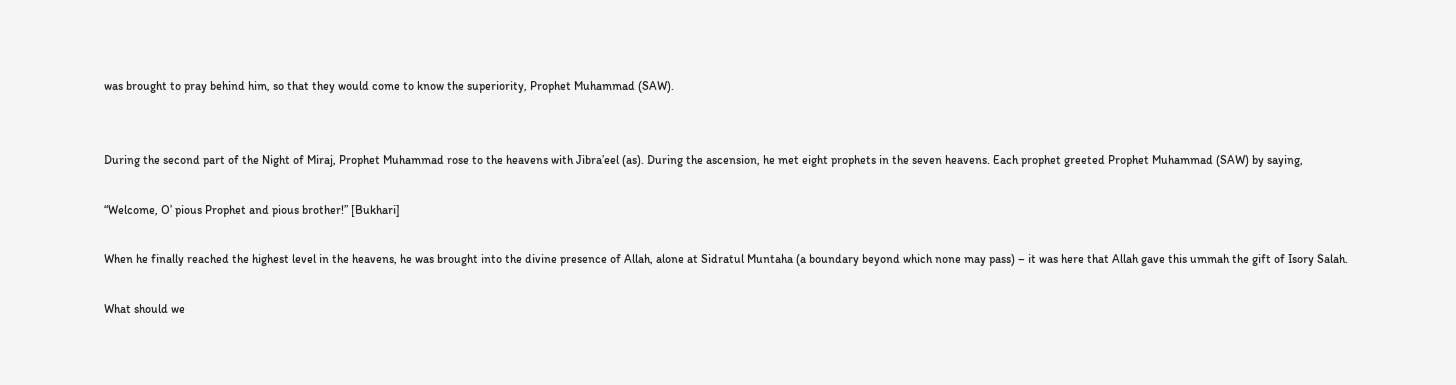was brought to pray behind him, so that they would come to know the superiority, Prophet Muhammad (SAW).


During the second part of the Night of Miraj, Prophet Muhammad rose to the heavens with Jibra’eel (as). During the ascension, he met eight prophets in the seven heavens. Each prophet greeted Prophet Muhammad (SAW) by saying,

“Welcome, O’ pious Prophet and pious brother!” [Bukhari]

When he finally reached the highest level in the heavens, he was brought into the divine presence of Allah, alone at Sidratul Muntaha (a boundary beyond which none may pass) – it was here that Allah gave this ummah the gift of Isory Salah.

What should we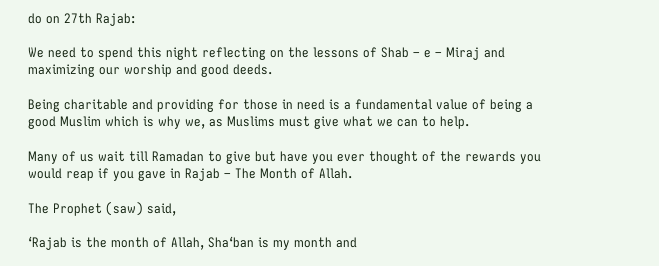do on 27th Rajab:

We need to spend this night reflecting on the lessons of Shab – e – Miraj and maximizing our worship and good deeds.

Being charitable and providing for those in need is a fundamental value of being a good Muslim which is why we, as Muslims must give what we can to help.

Many of us wait till Ramadan to give but have you ever thought of the rewards you would reap if you gave in Rajab – The Month of Allah.

The Prophet (saw) said,

‘Rajab is the month of Allah, Sha‘ban is my month and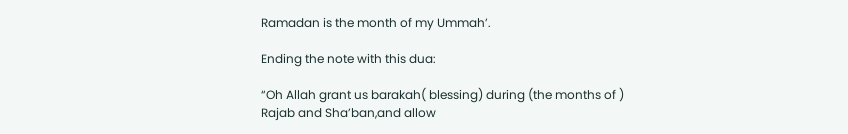Ramadan is the month of my Ummah’.

Ending the note with this dua:

“Oh Allah grant us barakah( blessing) during (the months of ) Rajab and Sha’ban,and allow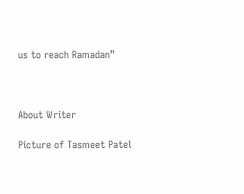us to reach Ramadan”



About Writer

Picture of Tasmeet Patel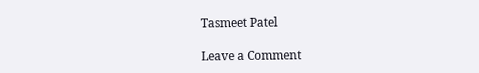Tasmeet Patel

Leave a Comment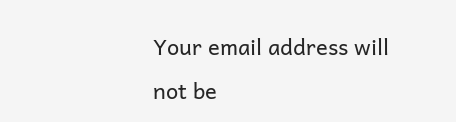Your email address will not be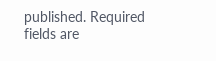published. Required fields are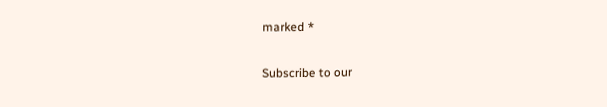marked *


Subscribe to our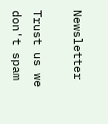Newsletter

Trust us we don't spam